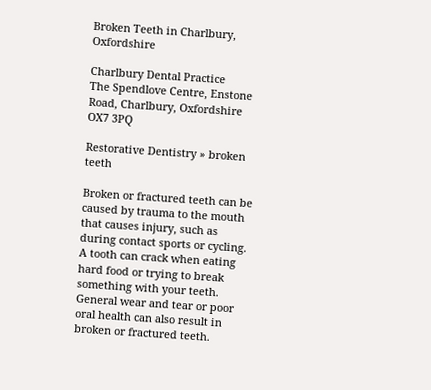Broken Teeth in Charlbury, Oxfordshire

Charlbury Dental Practice
The Spendlove Centre, Enstone Road, Charlbury, Oxfordshire OX7 3PQ

Restorative Dentistry » broken teeth

Broken or fractured teeth can be caused by trauma to the mouth that causes injury, such as during contact sports or cycling. A tooth can crack when eating hard food or trying to break something with your teeth. General wear and tear or poor oral health can also result in broken or fractured teeth.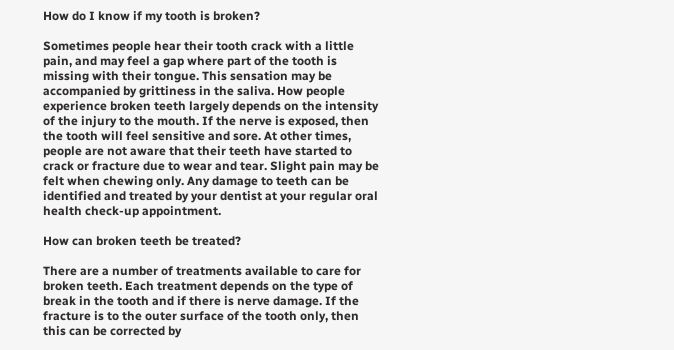How do I know if my tooth is broken?

Sometimes people hear their tooth crack with a little pain, and may feel a gap where part of the tooth is missing with their tongue. This sensation may be accompanied by grittiness in the saliva. How people experience broken teeth largely depends on the intensity of the injury to the mouth. If the nerve is exposed, then the tooth will feel sensitive and sore. At other times, people are not aware that their teeth have started to crack or fracture due to wear and tear. Slight pain may be felt when chewing only. Any damage to teeth can be identified and treated by your dentist at your regular oral health check-up appointment.

How can broken teeth be treated?

There are a number of treatments available to care for broken teeth. Each treatment depends on the type of break in the tooth and if there is nerve damage. If the fracture is to the outer surface of the tooth only, then this can be corrected by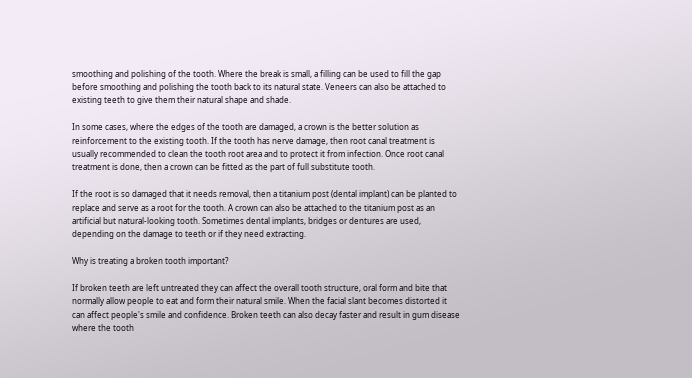smoothing and polishing of the tooth. Where the break is small, a filling can be used to fill the gap before smoothing and polishing the tooth back to its natural state. Veneers can also be attached to existing teeth to give them their natural shape and shade.

In some cases, where the edges of the tooth are damaged, a crown is the better solution as reinforcement to the existing tooth. If the tooth has nerve damage, then root canal treatment is usually recommended to clean the tooth root area and to protect it from infection. Once root canal treatment is done, then a crown can be fitted as the part of full substitute tooth.

If the root is so damaged that it needs removal, then a titanium post (dental implant) can be planted to replace and serve as a root for the tooth. A crown can also be attached to the titanium post as an artificial but natural-looking tooth. Sometimes dental implants, bridges or dentures are used, depending on the damage to teeth or if they need extracting.

Why is treating a broken tooth important?

If broken teeth are left untreated they can affect the overall tooth structure, oral form and bite that normally allow people to eat and form their natural smile. When the facial slant becomes distorted it can affect people's smile and confidence. Broken teeth can also decay faster and result in gum disease where the tooth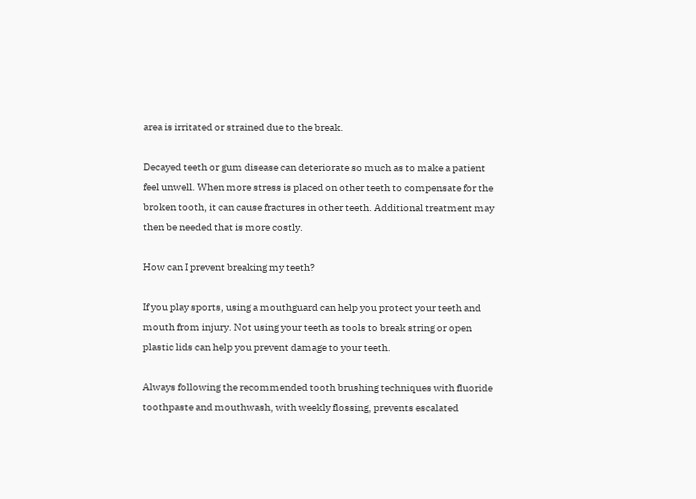area is irritated or strained due to the break.

Decayed teeth or gum disease can deteriorate so much as to make a patient feel unwell. When more stress is placed on other teeth to compensate for the broken tooth, it can cause fractures in other teeth. Additional treatment may then be needed that is more costly.

How can I prevent breaking my teeth?

If you play sports, using a mouthguard can help you protect your teeth and mouth from injury. Not using your teeth as tools to break string or open plastic lids can help you prevent damage to your teeth.

Always following the recommended tooth brushing techniques with fluoride toothpaste and mouthwash, with weekly flossing, prevents escalated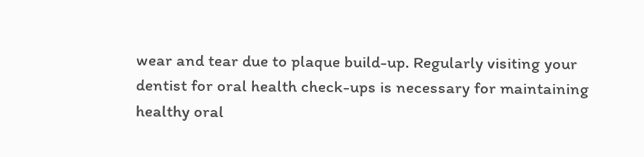wear and tear due to plaque build-up. Regularly visiting your dentist for oral health check-ups is necessary for maintaining healthy oral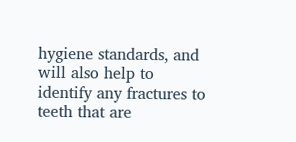hygiene standards, and will also help to identify any fractures to teeth that are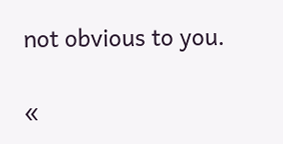not obvious to you.

«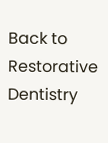Back to Restorative Dentistry